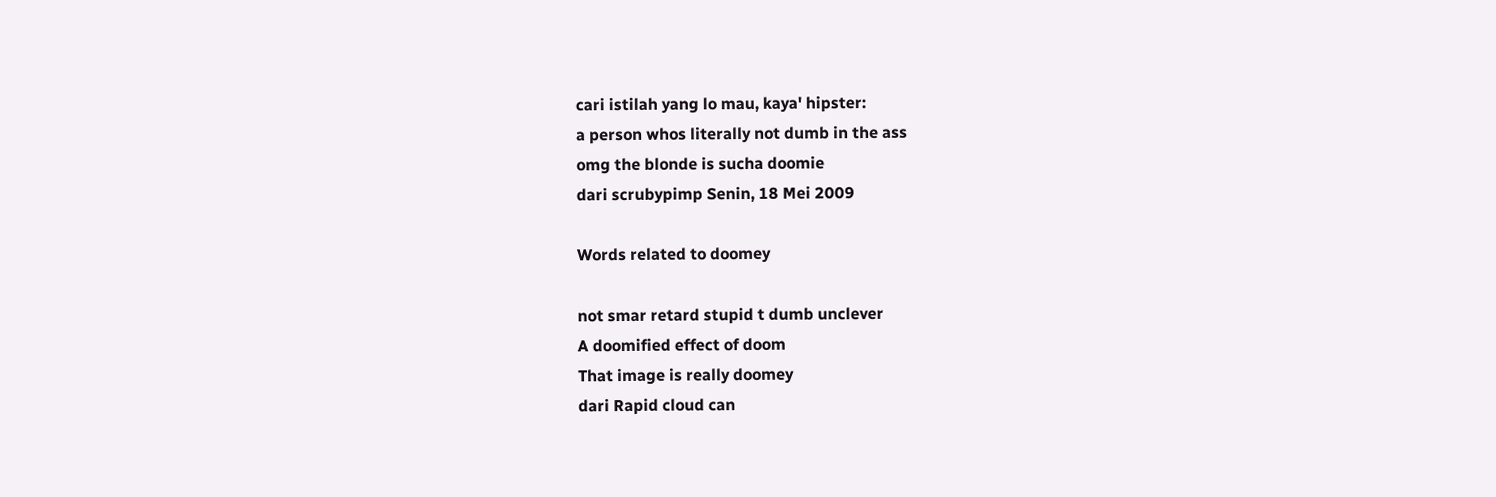cari istilah yang lo mau, kaya' hipster:
a person whos literally not dumb in the ass
omg the blonde is sucha doomie
dari scrubypimp Senin, 18 Mei 2009

Words related to doomey

not smar retard stupid t dumb unclever
A doomified effect of doom
That image is really doomey
dari Rapid cloud can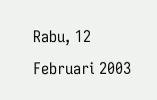Rabu, 12 Februari 2003